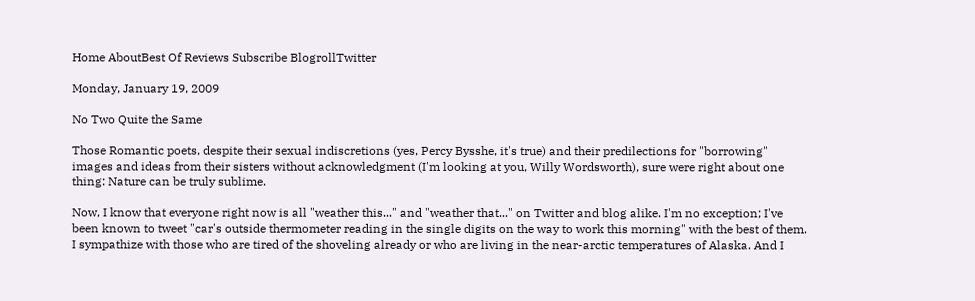Home AboutBest Of Reviews Subscribe BlogrollTwitter

Monday, January 19, 2009

No Two Quite the Same

Those Romantic poets, despite their sexual indiscretions (yes, Percy Bysshe, it's true) and their predilections for "borrowing" images and ideas from their sisters without acknowledgment (I'm looking at you, Willy Wordsworth), sure were right about one thing: Nature can be truly sublime.

Now, I know that everyone right now is all "weather this..." and "weather that..." on Twitter and blog alike. I'm no exception; I've been known to tweet "car's outside thermometer reading in the single digits on the way to work this morning" with the best of them. I sympathize with those who are tired of the shoveling already or who are living in the near-arctic temperatures of Alaska. And I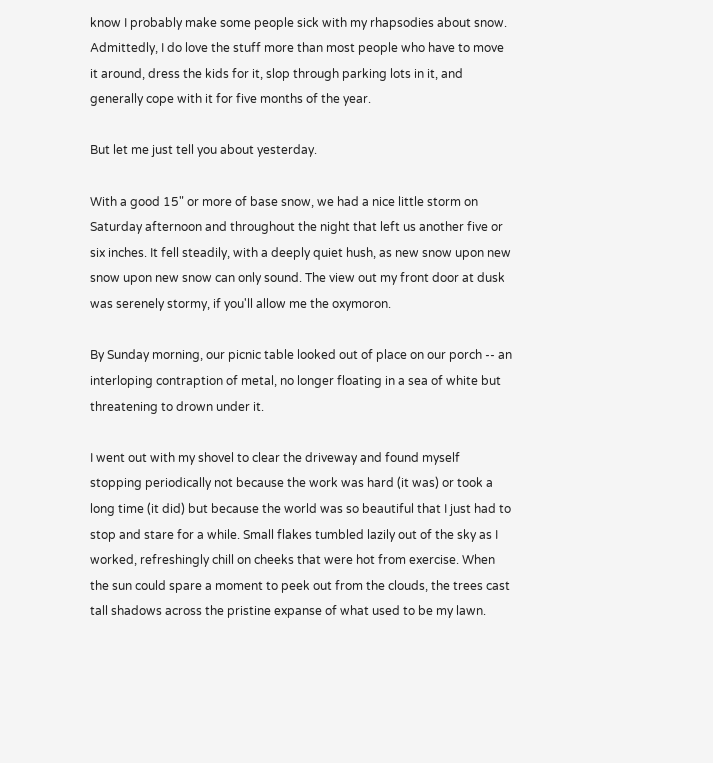know I probably make some people sick with my rhapsodies about snow. Admittedly, I do love the stuff more than most people who have to move it around, dress the kids for it, slop through parking lots in it, and generally cope with it for five months of the year.

But let me just tell you about yesterday.

With a good 15" or more of base snow, we had a nice little storm on Saturday afternoon and throughout the night that left us another five or six inches. It fell steadily, with a deeply quiet hush, as new snow upon new snow upon new snow can only sound. The view out my front door at dusk was serenely stormy, if you'll allow me the oxymoron.

By Sunday morning, our picnic table looked out of place on our porch -- an interloping contraption of metal, no longer floating in a sea of white but threatening to drown under it.

I went out with my shovel to clear the driveway and found myself stopping periodically not because the work was hard (it was) or took a long time (it did) but because the world was so beautiful that I just had to stop and stare for a while. Small flakes tumbled lazily out of the sky as I worked, refreshingly chill on cheeks that were hot from exercise. When the sun could spare a moment to peek out from the clouds, the trees cast tall shadows across the pristine expanse of what used to be my lawn.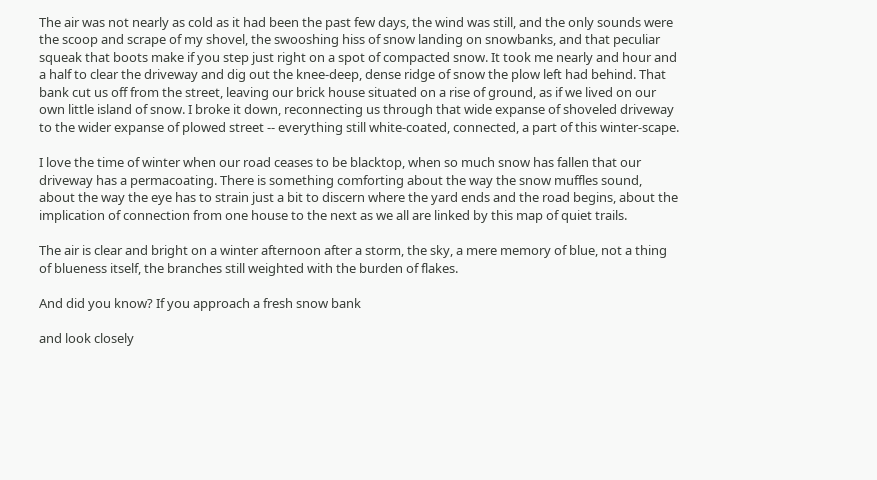The air was not nearly as cold as it had been the past few days, the wind was still, and the only sounds were the scoop and scrape of my shovel, the swooshing hiss of snow landing on snowbanks, and that peculiar squeak that boots make if you step just right on a spot of compacted snow. It took me nearly and hour and a half to clear the driveway and dig out the knee-deep, dense ridge of snow the plow left had behind. That bank cut us off from the street, leaving our brick house situated on a rise of ground, as if we lived on our own little island of snow. I broke it down, reconnecting us through that wide expanse of shoveled driveway to the wider expanse of plowed street -- everything still white-coated, connected, a part of this winter-scape.

I love the time of winter when our road ceases to be blacktop, when so much snow has fallen that our driveway has a permacoating. There is something comforting about the way the snow muffles sound, about the way the eye has to strain just a bit to discern where the yard ends and the road begins, about the implication of connection from one house to the next as we all are linked by this map of quiet trails.

The air is clear and bright on a winter afternoon after a storm, the sky, a mere memory of blue, not a thing of blueness itself, the branches still weighted with the burden of flakes.

And did you know? If you approach a fresh snow bank

and look closely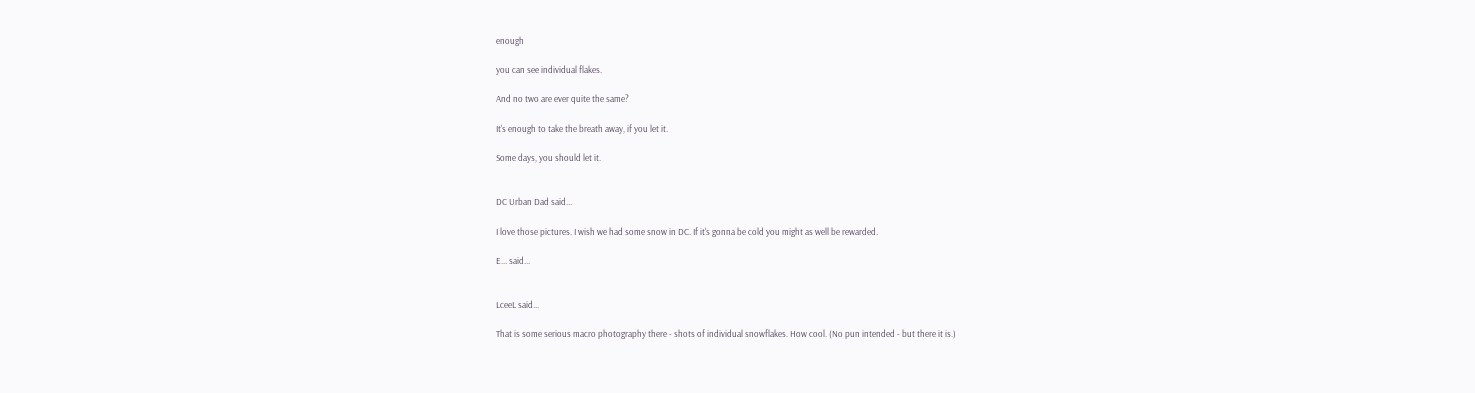enough

you can see individual flakes.

And no two are ever quite the same?

It's enough to take the breath away, if you let it.

Some days, you should let it.


DC Urban Dad said...

I love those pictures. I wish we had some snow in DC. If it's gonna be cold you might as well be rewarded.

E... said...


LceeL said...

That is some serious macro photography there - shots of individual snowflakes. How cool. (No pun intended - but there it is.)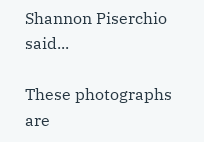Shannon Piserchio said...

These photographs are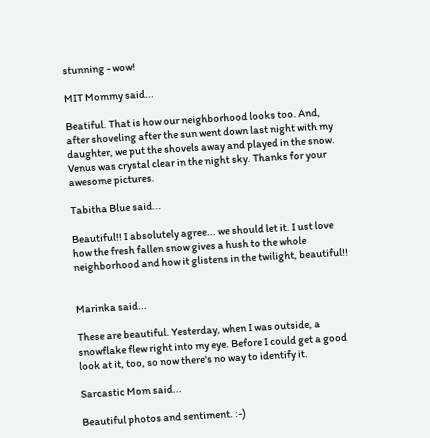stunning - wow!

MIT Mommy said...

Beatiful. That is how our neighborhood looks too. And, after shoveling after the sun went down last night with my daughter, we put the shovels away and played in the snow. Venus was crystal clear in the night sky. Thanks for your awesome pictures.

Tabitha Blue said...

Beautiful!! I absolutely agree... we should let it. I ust love how the fresh fallen snow gives a hush to the whole neighborhood and how it glistens in the twilight, beautiful!!


Marinka said...

These are beautiful. Yesterday, when I was outside, a snowflake flew right into my eye. Before I could get a good look at it, too, so now there's no way to identify it.

Sarcastic Mom said...

Beautiful photos and sentiment. :-)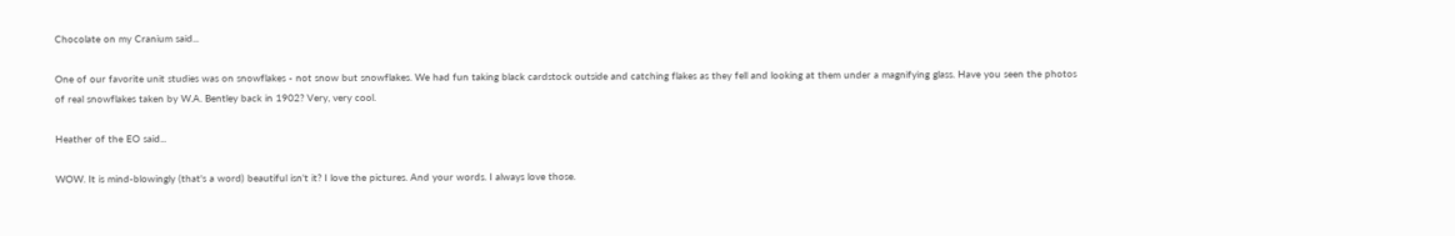Chocolate on my Cranium said...

One of our favorite unit studies was on snowflakes - not snow but snowflakes. We had fun taking black cardstock outside and catching flakes as they fell and looking at them under a magnifying glass. Have you seen the photos of real snowflakes taken by W.A. Bentley back in 1902? Very, very cool.

Heather of the EO said...

WOW. It is mind-blowingly (that's a word) beautiful isn't it? I love the pictures. And your words. I always love those.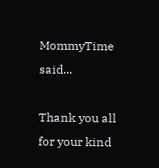MommyTime said...

Thank you all for your kind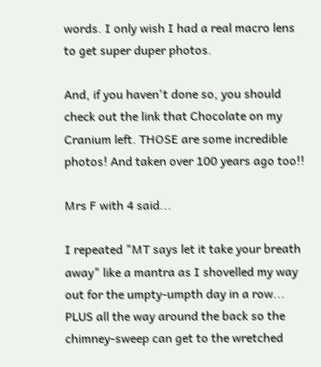words. I only wish I had a real macro lens to get super duper photos.

And, if you haven't done so, you should check out the link that Chocolate on my Cranium left. THOSE are some incredible photos! And taken over 100 years ago too!!

Mrs F with 4 said...

I repeated "MT says let it take your breath away" like a mantra as I shovelled my way out for the umpty-umpth day in a row... PLUS all the way around the back so the chimney-sweep can get to the wretched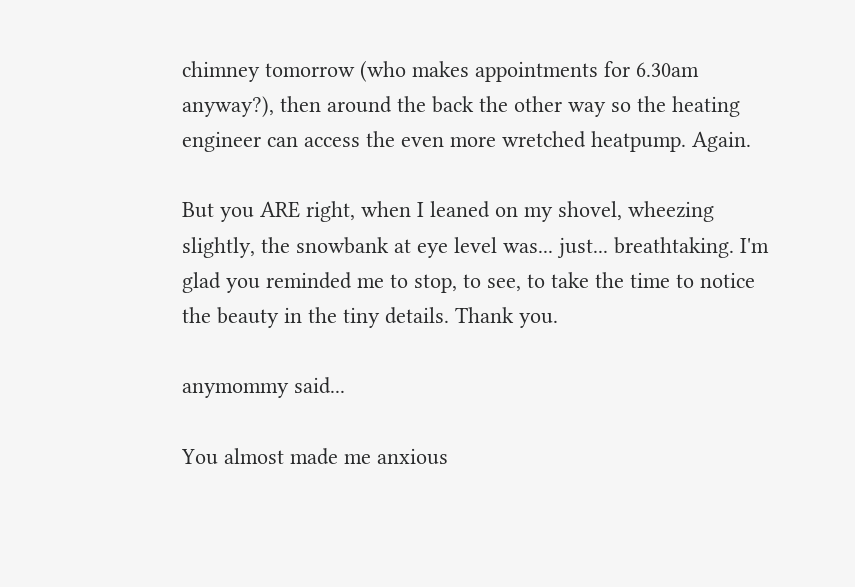chimney tomorrow (who makes appointments for 6.30am anyway?), then around the back the other way so the heating engineer can access the even more wretched heatpump. Again.

But you ARE right, when I leaned on my shovel, wheezing slightly, the snowbank at eye level was... just... breathtaking. I'm glad you reminded me to stop, to see, to take the time to notice the beauty in the tiny details. Thank you.

anymommy said...

You almost made me anxious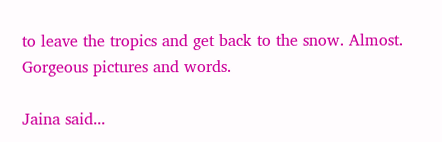to leave the tropics and get back to the snow. Almost. Gorgeous pictures and words.

Jaina said...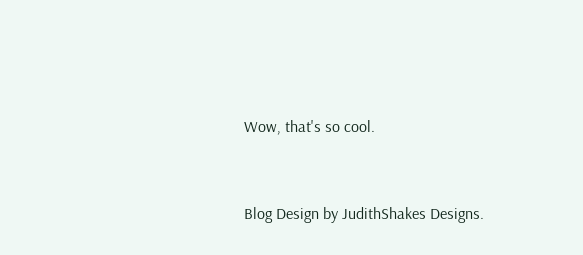Wow, that's so cool.


Blog Design by JudithShakes Designs.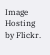Image Hosting by Flickr.